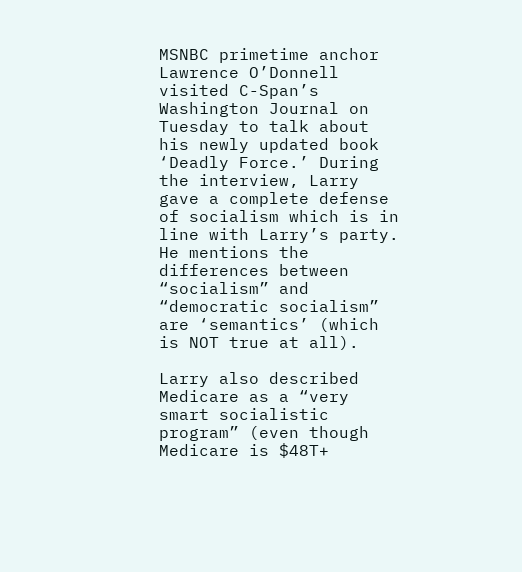MSNBC primetime anchor Lawrence O’Donnell visited C-Span’s Washington Journal on Tuesday to talk about his newly updated book ‘Deadly Force.’ During the interview, Larry gave a complete defense of socialism which is in line with Larry’s party. He mentions the differences between “socialism” and “democratic socialism” are ‘semantics’ (which is NOT true at all).

Larry also described Medicare as a “very smart socialistic program” (even though Medicare is $48T+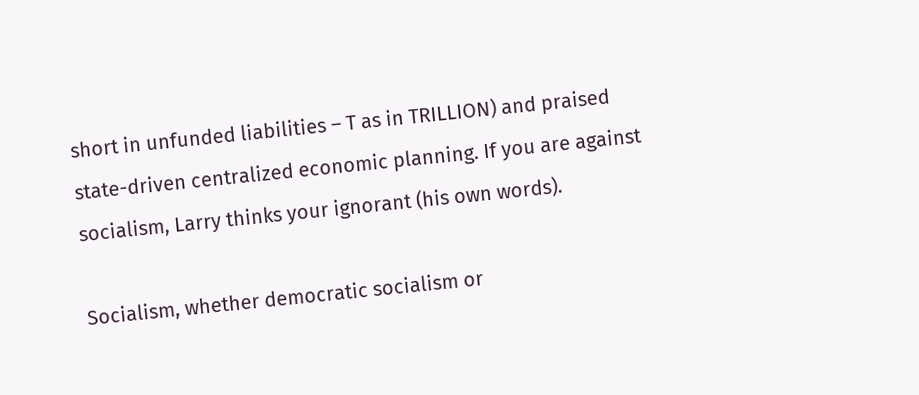short in unfunded liabilities – T as in TRILLION) and praised state-driven centralized economic planning. If you are against socialism, Larry thinks your ignorant (his own words).

Socialism, whether democratic socialism or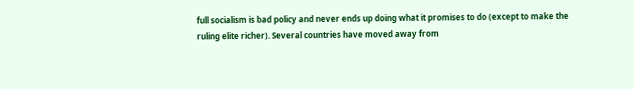full socialism is bad policy and never ends up doing what it promises to do (except to make the ruling elite richer). Several countries have moved away from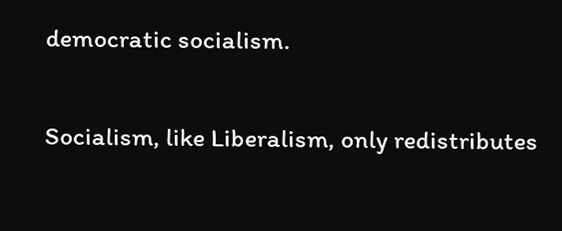democratic socialism.

Socialism, like Liberalism, only redistributes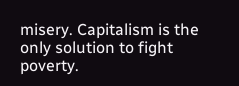misery. Capitalism is the only solution to fight poverty.